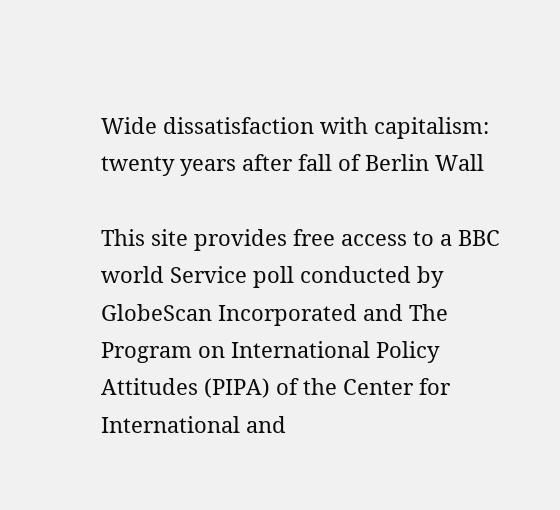Wide dissatisfaction with capitalism: twenty years after fall of Berlin Wall

This site provides free access to a BBC world Service poll conducted by GlobeScan Incorporated and The Program on International Policy Attitudes (PIPA) of the Center for International and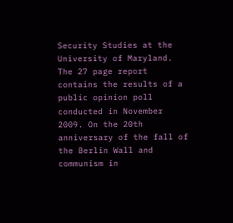Security Studies at the University of Maryland. The 27 page report contains the results of a public opinion poll conducted in November 2009. On the 20th anniversary of the fall of the Berlin Wall and communism in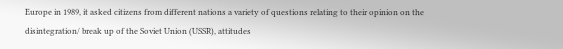Europe in 1989, it asked citizens from different nations a variety of questions relating to their opinion on the disintegration/ break up of the Soviet Union (USSR), attitudes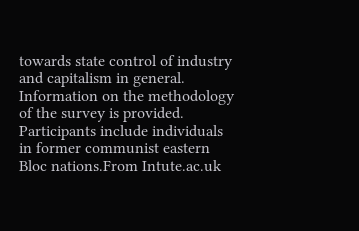towards state control of industry and capitalism in general. Information on the methodology of the survey is provided. Participants include individuals in former communist eastern Bloc nations.From Intute.ac.uk